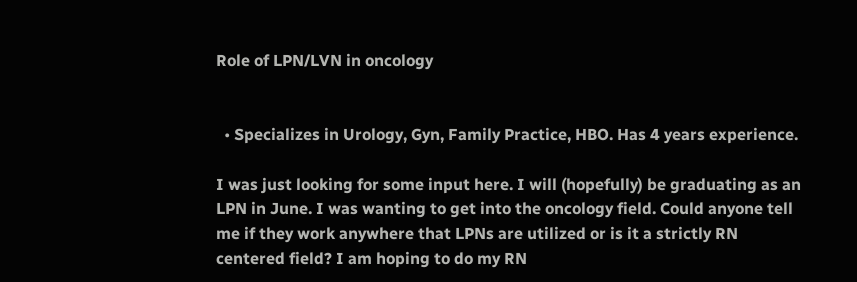Role of LPN/LVN in oncology


  • Specializes in Urology, Gyn, Family Practice, HBO. Has 4 years experience.

I was just looking for some input here. I will (hopefully) be graduating as an LPN in June. I was wanting to get into the oncology field. Could anyone tell me if they work anywhere that LPNs are utilized or is it a strictly RN centered field? I am hoping to do my RN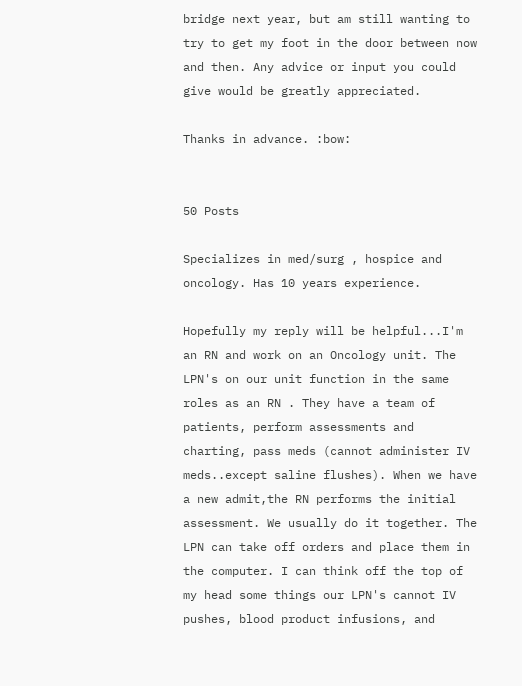bridge next year, but am still wanting to try to get my foot in the door between now and then. Any advice or input you could give would be greatly appreciated.

Thanks in advance. :bow:


50 Posts

Specializes in med/surg , hospice and oncology. Has 10 years experience.

Hopefully my reply will be helpful...I'm an RN and work on an Oncology unit. The LPN's on our unit function in the same roles as an RN . They have a team of patients, perform assessments and charting, pass meds (cannot administer IV meds..except saline flushes). When we have a new admit,the RN performs the initial assessment. We usually do it together. The LPN can take off orders and place them in the computer. I can think off the top of my head some things our LPN's cannot IV pushes, blood product infusions, and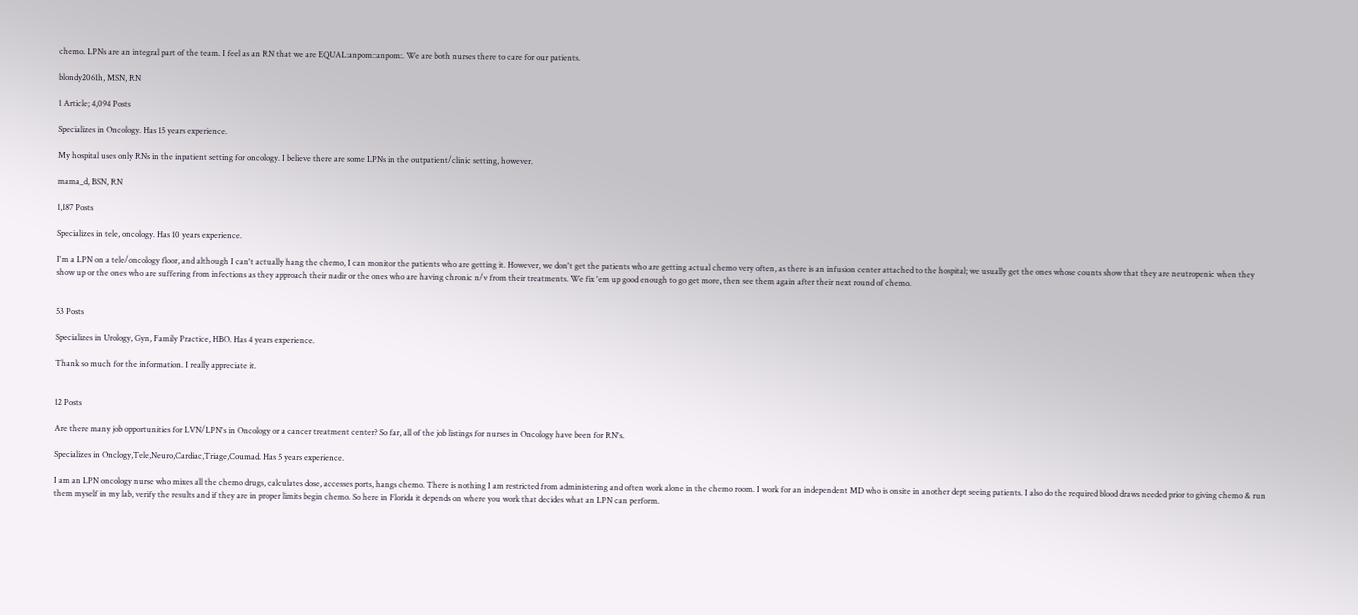chemo. LPNs are an integral part of the team. I feel as an RN that we are EQUAL:anpom::anpom:. We are both nurses there to care for our patients.

blondy2061h, MSN, RN

1 Article; 4,094 Posts

Specializes in Oncology. Has 15 years experience.

My hospital uses only RNs in the inpatient setting for oncology. I believe there are some LPNs in the outpatient/clinic setting, however.

mama_d, BSN, RN

1,187 Posts

Specializes in tele, oncology. Has 10 years experience.

I'm a LPN on a tele/oncology floor, and although I can't actually hang the chemo, I can monitor the patients who are getting it. However, we don't get the patients who are getting actual chemo very often, as there is an infusion center attached to the hospital; we usually get the ones whose counts show that they are neutropenic when they show up or the ones who are suffering from infections as they approach their nadir or the ones who are having chronic n/v from their treatments. We fix 'em up good enough to go get more, then see them again after their next round of chemo.


53 Posts

Specializes in Urology, Gyn, Family Practice, HBO. Has 4 years experience.

Thank so much for the information. I really appreciate it.


12 Posts

Are there many job opportunities for LVN/LPN's in Oncology or a cancer treatment center? So far, all of the job listings for nurses in Oncology have been for RN's.

Specializes in Onclogy,Tele,Neuro,Cardiac,Triage,Coumad. Has 5 years experience.

I am an LPN oncology nurse who mixes all the chemo drugs, calculates dose, accesses ports, hangs chemo. There is nothing I am restricted from administering and often work alone in the chemo room. I work for an independent MD who is onsite in another dept seeing patients. I also do the required blood draws needed prior to giving chemo & run them myself in my lab, verify the results and if they are in proper limits begin chemo. So here in Florida it depends on where you work that decides what an LPN can perform.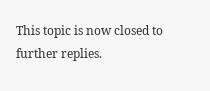This topic is now closed to further replies.